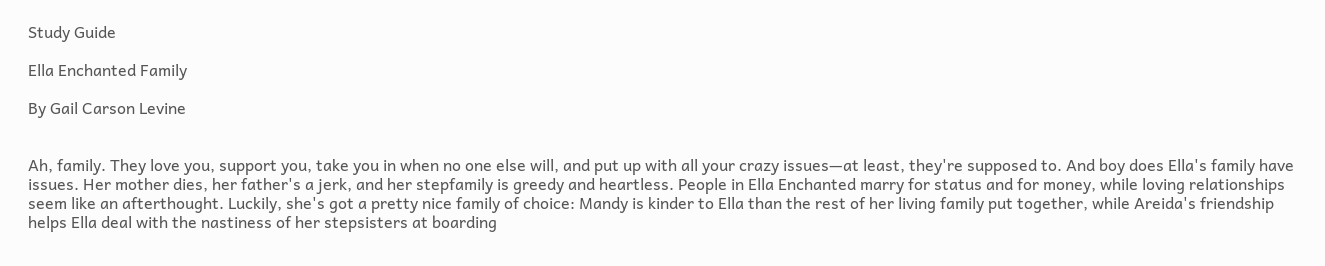Study Guide

Ella Enchanted Family

By Gail Carson Levine


Ah, family. They love you, support you, take you in when no one else will, and put up with all your crazy issues—at least, they're supposed to. And boy does Ella's family have issues. Her mother dies, her father's a jerk, and her stepfamily is greedy and heartless. People in Ella Enchanted marry for status and for money, while loving relationships seem like an afterthought. Luckily, she's got a pretty nice family of choice: Mandy is kinder to Ella than the rest of her living family put together, while Areida's friendship helps Ella deal with the nastiness of her stepsisters at boarding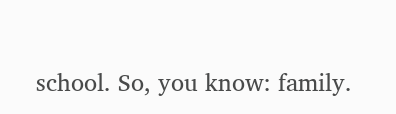school. So, you know: family.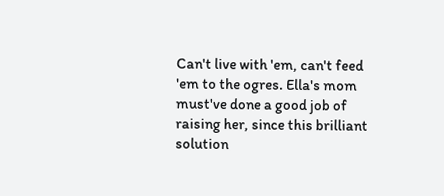Can't live with 'em, can't feed 'em to the ogres. Ella's mom must've done a good job of raising her, since this brilliant solution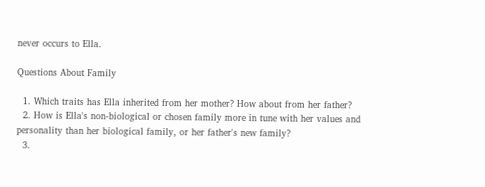never occurs to Ella.

Questions About Family

  1. Which traits has Ella inherited from her mother? How about from her father?
  2. How is Ella's non-biological or chosen family more in tune with her values and personality than her biological family, or her father's new family?
  3.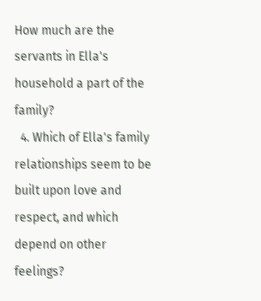How much are the servants in Ella's household a part of the family?
  4. Which of Ella's family relationships seem to be built upon love and respect, and which depend on other feelings?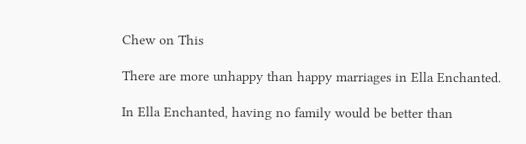Chew on This

There are more unhappy than happy marriages in Ella Enchanted.

In Ella Enchanted, having no family would be better than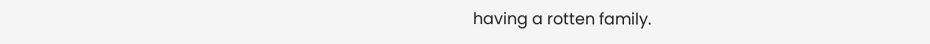having a rotten family.